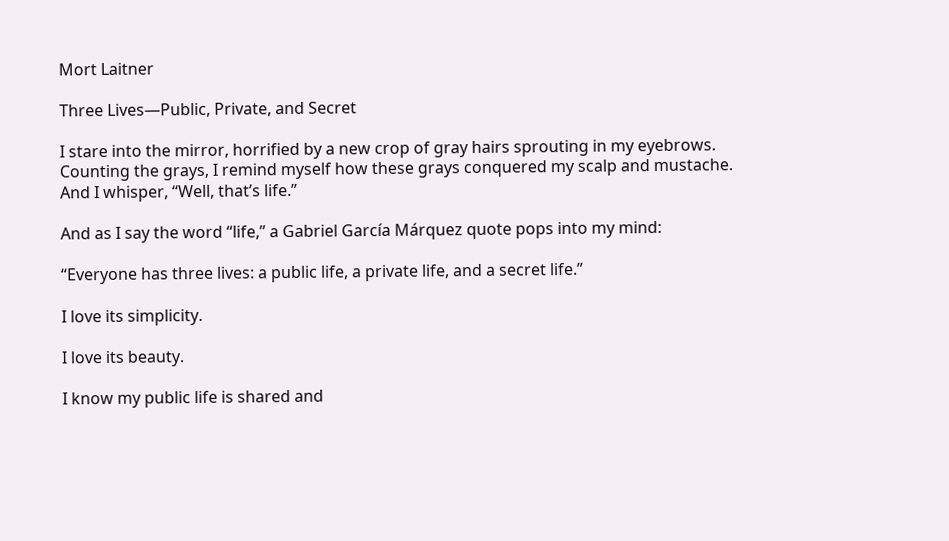Mort Laitner

Three Lives—Public, Private, and Secret

I stare into the mirror, horrified by a new crop of gray hairs sprouting in my eyebrows. Counting the grays, I remind myself how these grays conquered my scalp and mustache. And I whisper, “Well, that’s life.”

And as I say the word “life,” a Gabriel García Márquez quote pops into my mind:

“Everyone has three lives: a public life, a private life, and a secret life.”

I love its simplicity.

I love its beauty.

I know my public life is shared and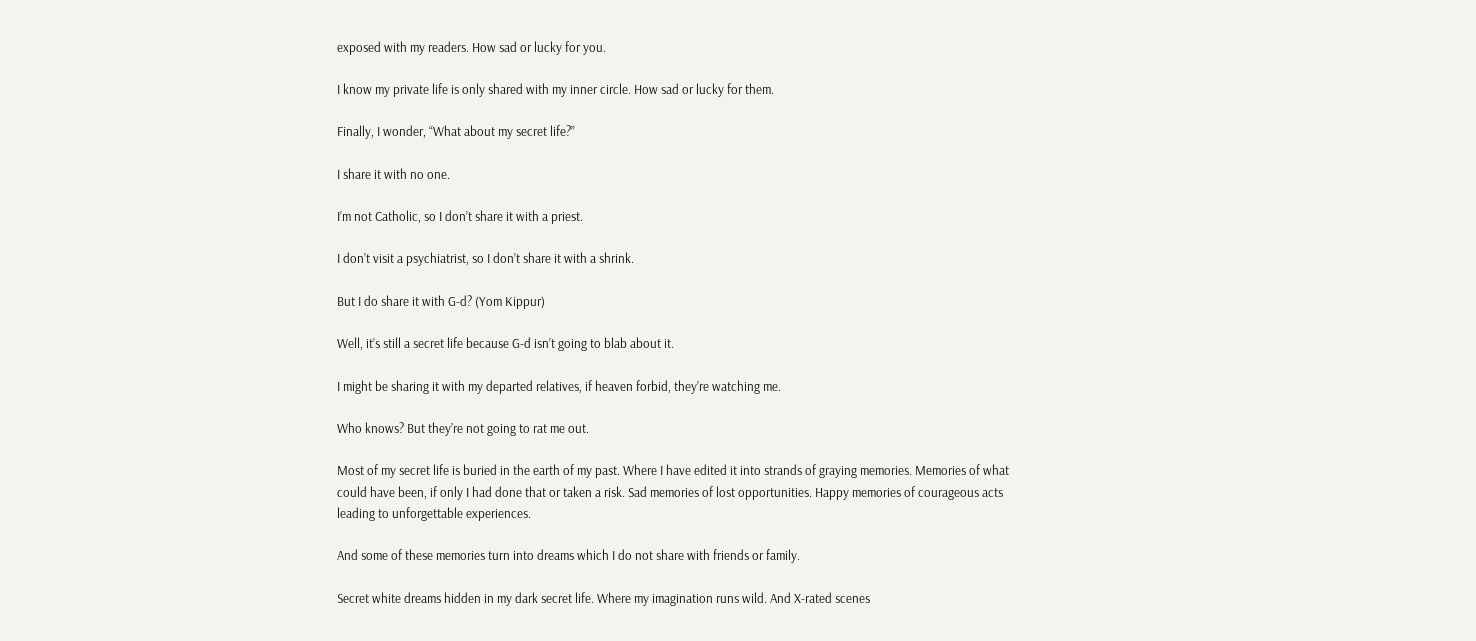exposed with my readers. How sad or lucky for you.

I know my private life is only shared with my inner circle. How sad or lucky for them.

Finally, I wonder, “What about my secret life?”

I share it with no one.

I’m not Catholic, so I don’t share it with a priest.

I don’t visit a psychiatrist, so I don’t share it with a shrink.

But I do share it with G-d? (Yom Kippur)

Well, it’s still a secret life because G-d isn’t going to blab about it.

I might be sharing it with my departed relatives, if heaven forbid, they’re watching me.

Who knows? But they’re not going to rat me out.

Most of my secret life is buried in the earth of my past. Where I have edited it into strands of graying memories. Memories of what could have been, if only I had done that or taken a risk. Sad memories of lost opportunities. Happy memories of courageous acts leading to unforgettable experiences.

And some of these memories turn into dreams which I do not share with friends or family.

Secret white dreams hidden in my dark secret life. Where my imagination runs wild. And X-rated scenes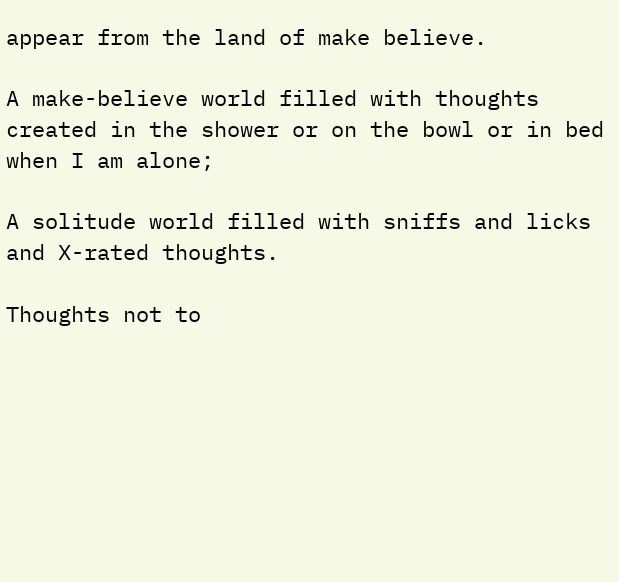appear from the land of make believe.

A make-believe world filled with thoughts created in the shower or on the bowl or in bed when I am alone;

A solitude world filled with sniffs and licks and X-rated thoughts.

Thoughts not to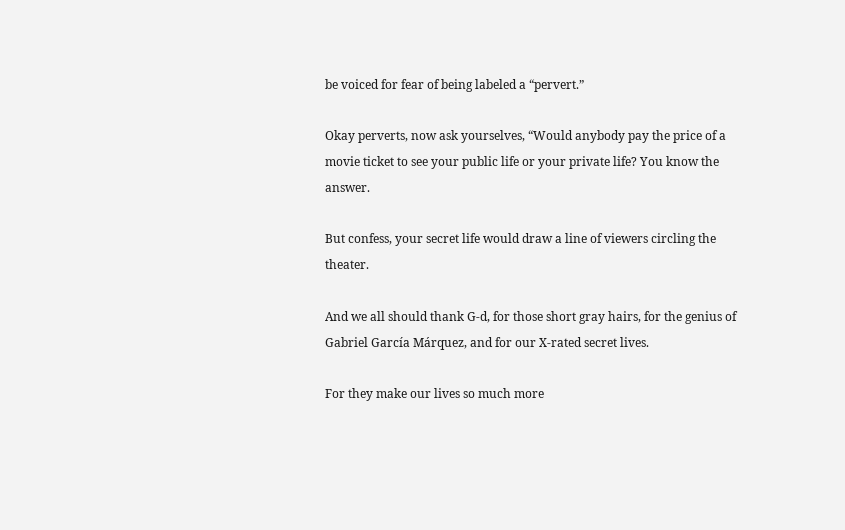be voiced for fear of being labeled a “pervert.”

Okay perverts, now ask yourselves, “Would anybody pay the price of a movie ticket to see your public life or your private life? You know the answer.

But confess, your secret life would draw a line of viewers circling the theater.

And we all should thank G-d, for those short gray hairs, for the genius of Gabriel García Márquez, and for our X-rated secret lives.

For they make our lives so much more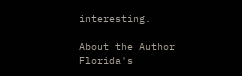interesting.

About the Author
Florida's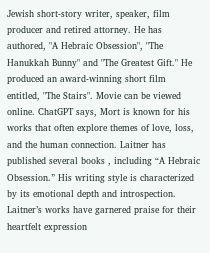Jewish short-story writer, speaker, film producer and retired attorney. He has authored, "A Hebraic Obsession", "The Hanukkah Bunny" and "The Greatest Gift." He produced an award-winning short film entitled, "The Stairs". Movie can be viewed online. ChatGPT says, Mort is known for his works that often explore themes of love, loss, and the human connection. Laitner has published several books , including “A Hebraic Obsession.” His writing style is characterized by its emotional depth and introspection. Laitner’s works have garnered praise for their heartfelt expression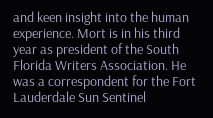and keen insight into the human experience. Mort is in his third year as president of the South Florida Writers Association. He was a correspondent for the Fort Lauderdale Sun Sentinel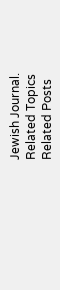Jewish Journal.
Related Topics
Related Posts